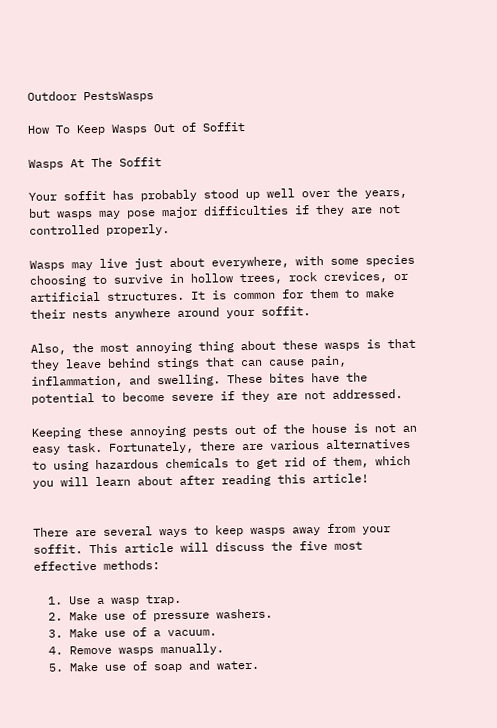Outdoor PestsWasps

How To Keep Wasps Out of Soffit

Wasps At The Soffit

Your soffit has probably stood up well over the years, but wasps may pose major difficulties if they are not controlled properly.

Wasps may live just about everywhere, with some species choosing to survive in hollow trees, rock crevices, or artificial structures. It is common for them to make their nests anywhere around your soffit.

Also, the most annoying thing about these wasps is that they leave behind stings that can cause pain, inflammation, and swelling. These bites have the potential to become severe if they are not addressed.

Keeping these annoying pests out of the house is not an easy task. Fortunately, there are various alternatives to using hazardous chemicals to get rid of them, which you will learn about after reading this article!


There are several ways to keep wasps away from your soffit. This article will discuss the five most effective methods:

  1. Use a wasp trap.
  2. Make use of pressure washers.
  3. Make use of a vacuum.
  4. Remove wasps manually.
  5. Make use of soap and water.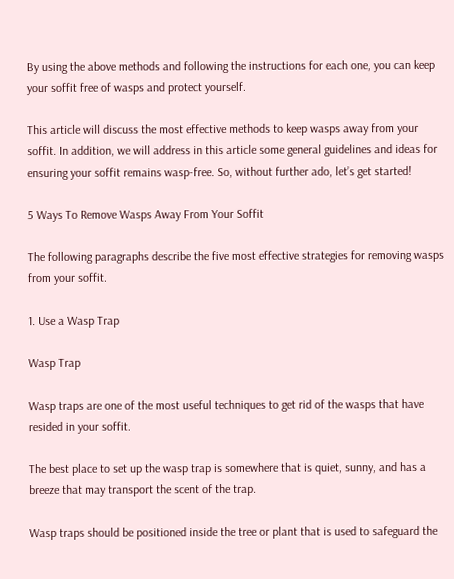By using the above methods and following the instructions for each one, you can keep your soffit free of wasps and protect yourself.

This article will discuss the most effective methods to keep wasps away from your soffit. In addition, we will address in this article some general guidelines and ideas for ensuring your soffit remains wasp-free. So, without further ado, let’s get started!

5 Ways To Remove Wasps Away From Your Soffit

The following paragraphs describe the five most effective strategies for removing wasps from your soffit.

1. Use a Wasp Trap

Wasp Trap

Wasp traps are one of the most useful techniques to get rid of the wasps that have resided in your soffit.

The best place to set up the wasp trap is somewhere that is quiet, sunny, and has a breeze that may transport the scent of the trap.

Wasp traps should be positioned inside the tree or plant that is used to safeguard the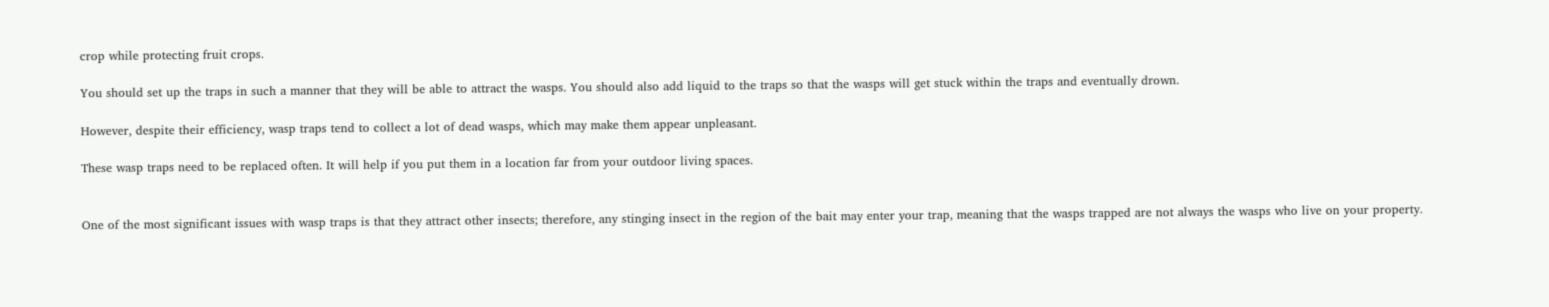crop while protecting fruit crops.

You should set up the traps in such a manner that they will be able to attract the wasps. You should also add liquid to the traps so that the wasps will get stuck within the traps and eventually drown.

However, despite their efficiency, wasp traps tend to collect a lot of dead wasps, which may make them appear unpleasant.

These wasp traps need to be replaced often. It will help if you put them in a location far from your outdoor living spaces.


One of the most significant issues with wasp traps is that they attract other insects; therefore, any stinging insect in the region of the bait may enter your trap, meaning that the wasps trapped are not always the wasps who live on your property.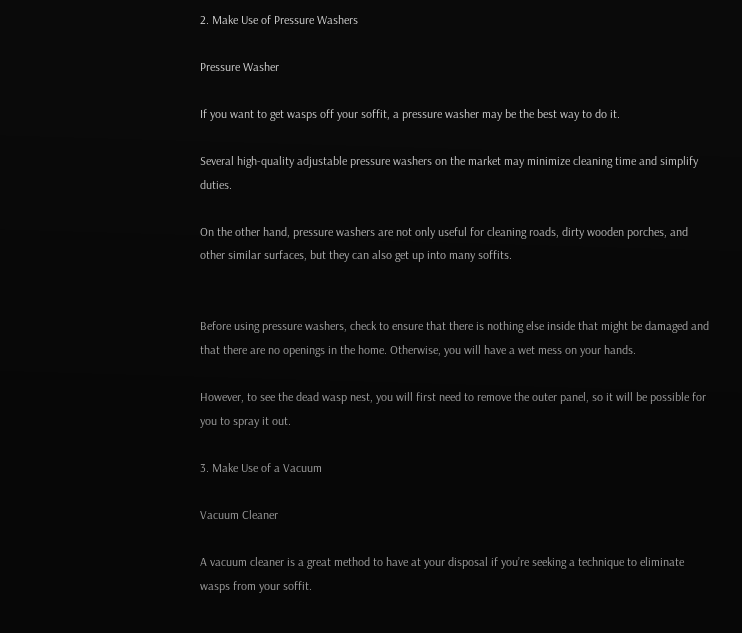2. Make Use of Pressure Washers

Pressure Washer

If you want to get wasps off your soffit, a pressure washer may be the best way to do it.

Several high-quality adjustable pressure washers on the market may minimize cleaning time and simplify duties.

On the other hand, pressure washers are not only useful for cleaning roads, dirty wooden porches, and other similar surfaces, but they can also get up into many soffits.


Before using pressure washers, check to ensure that there is nothing else inside that might be damaged and that there are no openings in the home. Otherwise, you will have a wet mess on your hands.

However, to see the dead wasp nest, you will first need to remove the outer panel, so it will be possible for you to spray it out.

3. Make Use of a Vacuum

Vacuum Cleaner

A vacuum cleaner is a great method to have at your disposal if you’re seeking a technique to eliminate wasps from your soffit.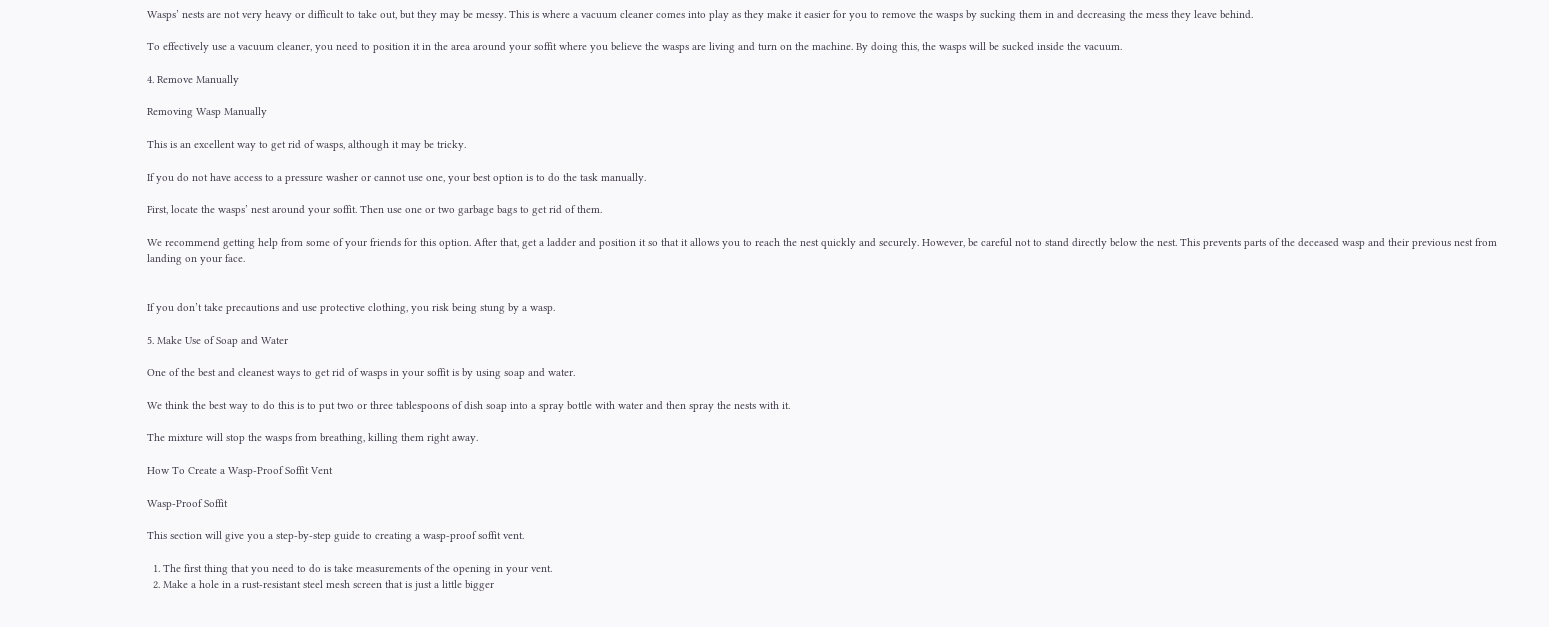Wasps’ nests are not very heavy or difficult to take out, but they may be messy. This is where a vacuum cleaner comes into play as they make it easier for you to remove the wasps by sucking them in and decreasing the mess they leave behind.

To effectively use a vacuum cleaner, you need to position it in the area around your soffit where you believe the wasps are living and turn on the machine. By doing this, the wasps will be sucked inside the vacuum.

4. Remove Manually

Removing Wasp Manually

This is an excellent way to get rid of wasps, although it may be tricky.

If you do not have access to a pressure washer or cannot use one, your best option is to do the task manually.

First, locate the wasps’ nest around your soffit. Then use one or two garbage bags to get rid of them.

We recommend getting help from some of your friends for this option. After that, get a ladder and position it so that it allows you to reach the nest quickly and securely. However, be careful not to stand directly below the nest. This prevents parts of the deceased wasp and their previous nest from landing on your face.


If you don’t take precautions and use protective clothing, you risk being stung by a wasp.

5. Make Use of Soap and Water

One of the best and cleanest ways to get rid of wasps in your soffit is by using soap and water.

We think the best way to do this is to put two or three tablespoons of dish soap into a spray bottle with water and then spray the nests with it.

The mixture will stop the wasps from breathing, killing them right away.

How To Create a Wasp-Proof Soffit Vent

Wasp-Proof Soffit

This section will give you a step-by-step guide to creating a wasp-proof soffit vent.

  1. The first thing that you need to do is take measurements of the opening in your vent.
  2. Make a hole in a rust-resistant steel mesh screen that is just a little bigger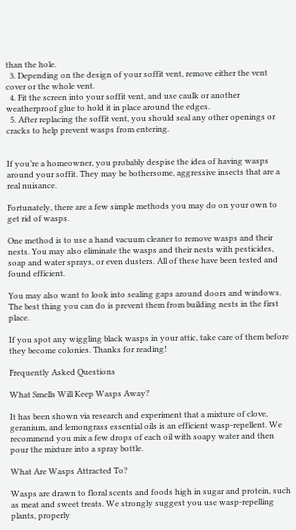than the hole.
  3. Depending on the design of your soffit vent, remove either the vent cover or the whole vent.
  4. Fit the screen into your soffit vent, and use caulk or another weatherproof glue to hold it in place around the edges.
  5. After replacing the soffit vent, you should seal any other openings or cracks to help prevent wasps from entering.


If you’re a homeowner, you probably despise the idea of having wasps around your soffit. They may be bothersome, aggressive insects that are a real nuisance.

Fortunately, there are a few simple methods you may do on your own to get rid of wasps.

One method is to use a hand vacuum cleaner to remove wasps and their nests. You may also eliminate the wasps and their nests with pesticides, soap and water sprays, or even dusters. All of these have been tested and found efficient.

You may also want to look into sealing gaps around doors and windows. The best thing you can do is prevent them from building nests in the first place.

If you spot any wiggling black wasps in your attic, take care of them before they become colonies. Thanks for reading!

Frequently Asked Questions

What Smells Will Keep Wasps Away?

It has been shown via research and experiment that a mixture of clove, geranium, and lemongrass essential oils is an efficient wasp-repellent. We recommend you mix a few drops of each oil with soapy water and then pour the mixture into a spray bottle.

What Are Wasps Attracted To?

Wasps are drawn to floral scents and foods high in sugar and protein, such as meat and sweet treats. We strongly suggest you use wasp-repelling plants, properly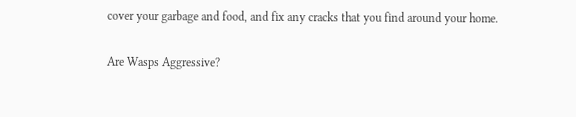cover your garbage and food, and fix any cracks that you find around your home.

Are Wasps Aggressive?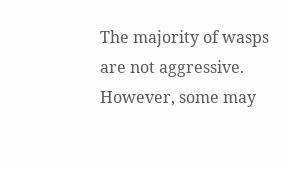The majority of wasps are not aggressive. However, some may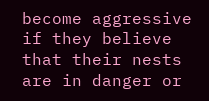become aggressive if they believe that their nests are in danger or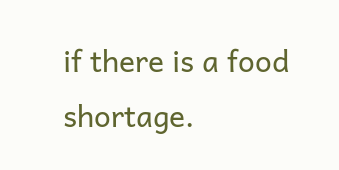if there is a food shortage.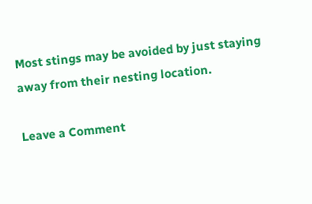Most stings may be avoided by just staying away from their nesting location.

Leave a Comment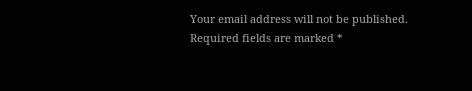Your email address will not be published. Required fields are marked *